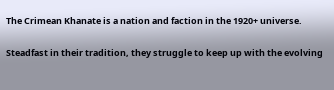The Crimean Khanate is a nation and faction in the 1920+ universe.

Steadfast in their tradition, they struggle to keep up with the evolving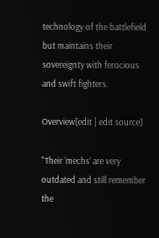technology of the battlefield but maintains their sovereignty with ferocious and swift fighters.

Overview[edit | edit source]

"Their ‘mechs’ are very outdated and still remember the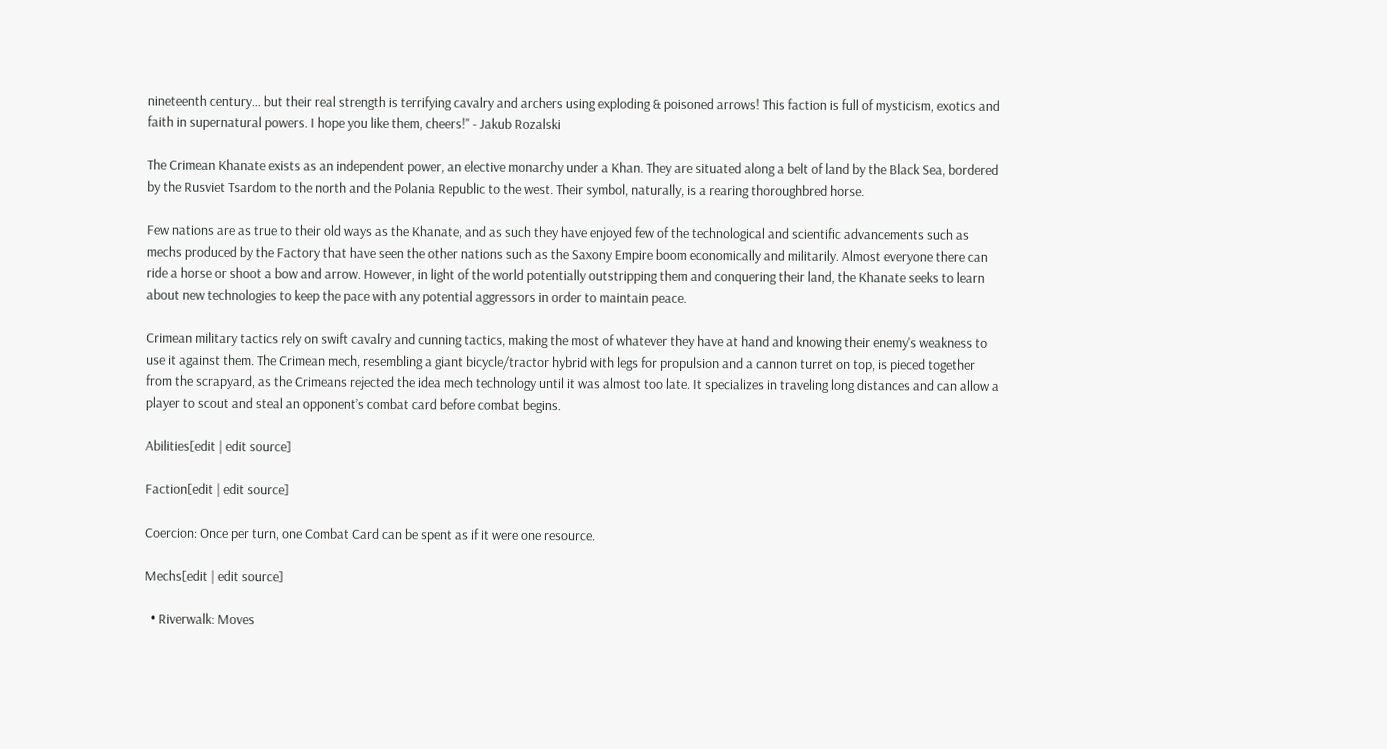nineteenth century… but their real strength is terrifying cavalry and archers using exploding & poisoned arrows! This faction is full of mysticism, exotics and faith in supernatural powers. I hope you like them, cheers!" - Jakub Rozalski

The Crimean Khanate exists as an independent power, an elective monarchy under a Khan. They are situated along a belt of land by the Black Sea, bordered by the Rusviet Tsardom to the north and the Polania Republic to the west. Their symbol, naturally, is a rearing thoroughbred horse.

Few nations are as true to their old ways as the Khanate, and as such they have enjoyed few of the technological and scientific advancements such as mechs produced by the Factory that have seen the other nations such as the Saxony Empire boom economically and militarily. Almost everyone there can ride a horse or shoot a bow and arrow. However, in light of the world potentially outstripping them and conquering their land, the Khanate seeks to learn about new technologies to keep the pace with any potential aggressors in order to maintain peace.

Crimean military tactics rely on swift cavalry and cunning tactics, making the most of whatever they have at hand and knowing their enemy's weakness to use it against them. The Crimean mech, resembling a giant bicycle/tractor hybrid with legs for propulsion and a cannon turret on top, is pieced together from the scrapyard, as the Crimeans rejected the idea mech technology until it was almost too late. It specializes in traveling long distances and can allow a player to scout and steal an opponent’s combat card before combat begins.

Abilities[edit | edit source]

Faction[edit | edit source]

Coercion: Once per turn, one Combat Card can be spent as if it were one resource.

Mechs[edit | edit source]

  • Riverwalk: Moves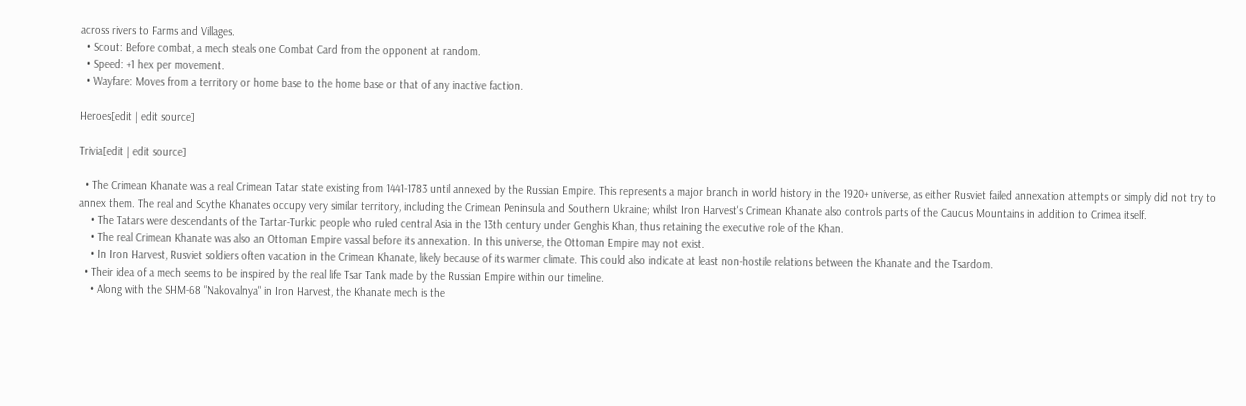across rivers to Farms and Villages.
  • Scout: Before combat, a mech steals one Combat Card from the opponent at random.
  • Speed: +1 hex per movement.
  • Wayfare: Moves from a territory or home base to the home base or that of any inactive faction.

Heroes[edit | edit source]

Trivia[edit | edit source]

  • The Crimean Khanate was a real Crimean Tatar state existing from 1441-1783 until annexed by the Russian Empire. This represents a major branch in world history in the 1920+ universe, as either Rusviet failed annexation attempts or simply did not try to annex them. The real and Scythe Khanates occupy very similar territory, including the Crimean Peninsula and Southern Ukraine; whilst Iron Harvest's Crimean Khanate also controls parts of the Caucus Mountains in addition to Crimea itself.
    • The Tatars were descendants of the Tartar-Turkic people who ruled central Asia in the 13th century under Genghis Khan, thus retaining the executive role of the Khan.
    • The real Crimean Khanate was also an Ottoman Empire vassal before its annexation. In this universe, the Ottoman Empire may not exist.
    • In Iron Harvest, Rusviet soldiers often vacation in the Crimean Khanate, likely because of its warmer climate. This could also indicate at least non-hostile relations between the Khanate and the Tsardom.
  • Their idea of a mech seems to be inspired by the real life Tsar Tank made by the Russian Empire within our timeline.
    • Along with the SHM-68 "Nakovalnya" in Iron Harvest, the Khanate mech is the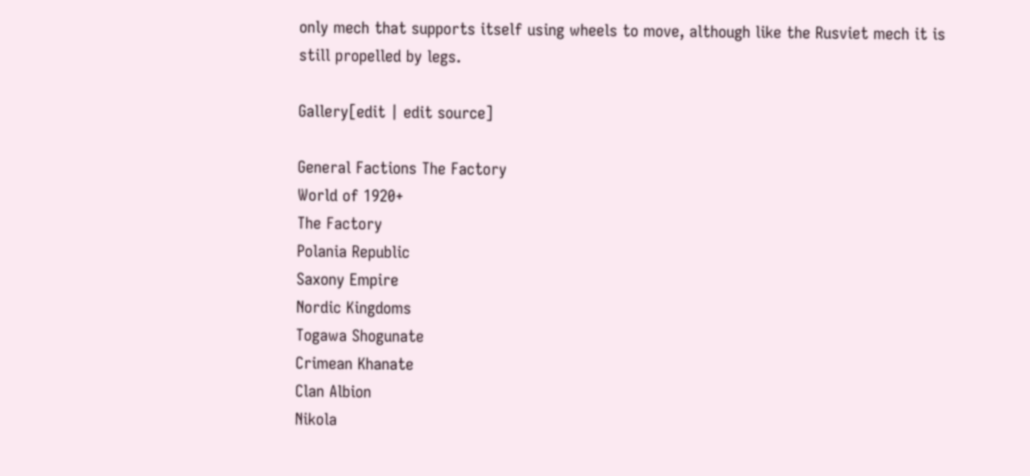only mech that supports itself using wheels to move, although like the Rusviet mech it is still propelled by legs.

Gallery[edit | edit source]

General Factions The Factory
World of 1920+
The Factory
Polania Republic
Saxony Empire
Nordic Kingdoms
Togawa Shogunate
Crimean Khanate
Clan Albion
Nikola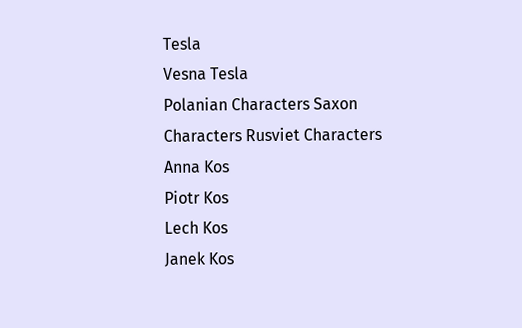Tesla
Vesna Tesla
Polanian Characters Saxon Characters Rusviet Characters
Anna Kos
Piotr Kos
Lech Kos
Janek Kos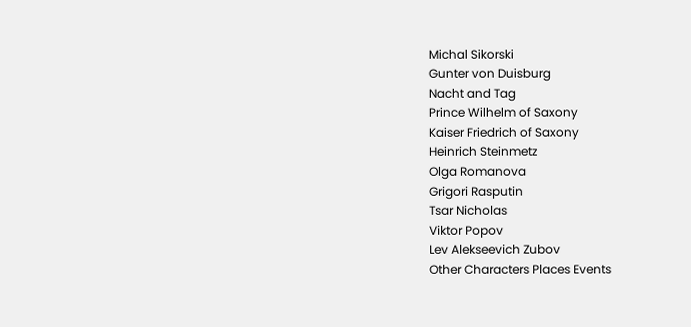Michal Sikorski
Gunter von Duisburg
Nacht and Tag
Prince Wilhelm of Saxony
Kaiser Friedrich of Saxony
Heinrich Steinmetz
Olga Romanova
Grigori Rasputin
Tsar Nicholas
Viktor Popov
Lev Alekseevich Zubov
Other Characters Places Events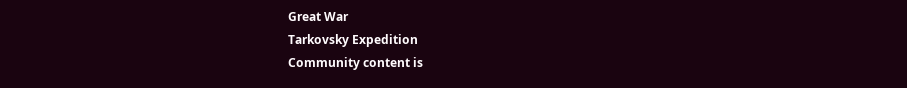Great War
Tarkovsky Expedition
Community content is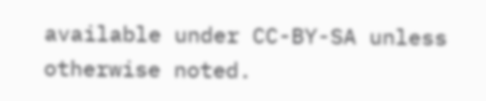available under CC-BY-SA unless otherwise noted.